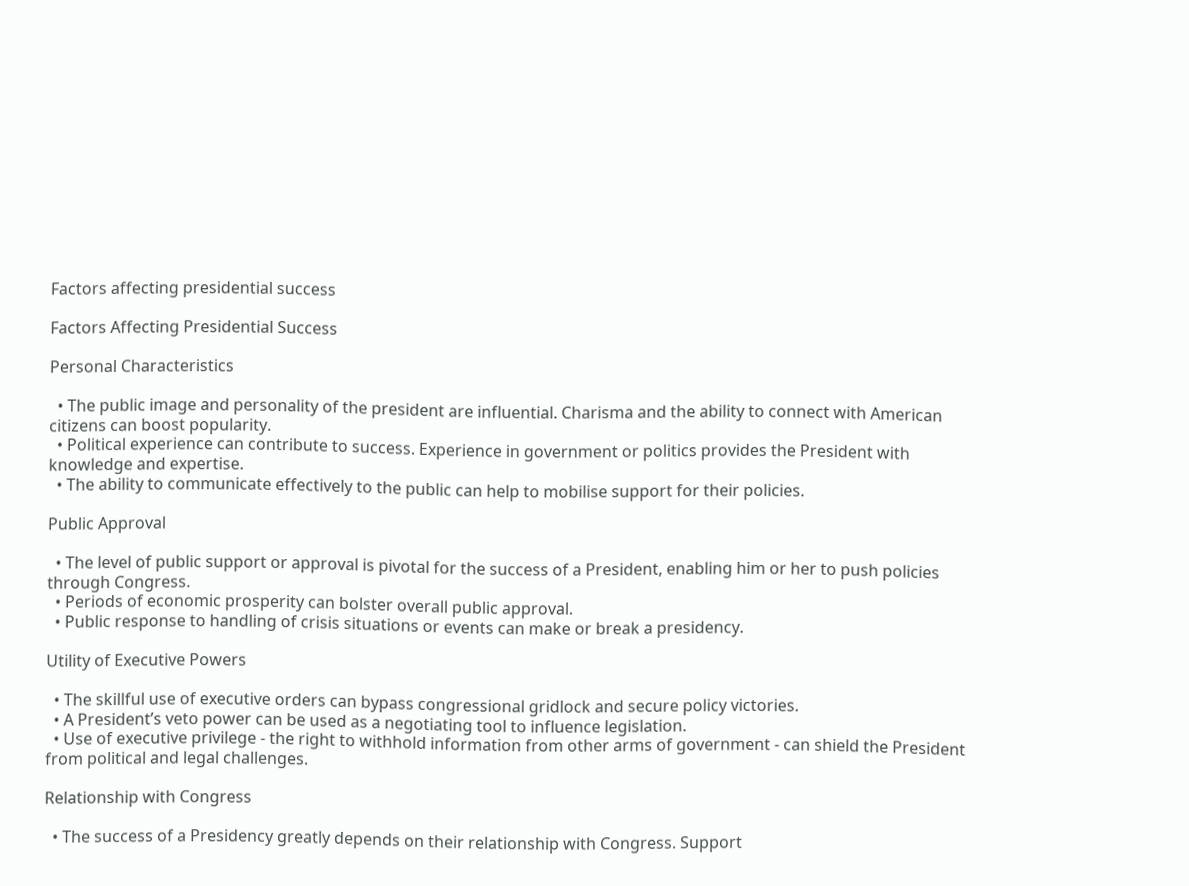Factors affecting presidential success

Factors Affecting Presidential Success

Personal Characteristics

  • The public image and personality of the president are influential. Charisma and the ability to connect with American citizens can boost popularity.
  • Political experience can contribute to success. Experience in government or politics provides the President with knowledge and expertise.
  • The ability to communicate effectively to the public can help to mobilise support for their policies.

Public Approval

  • The level of public support or approval is pivotal for the success of a President, enabling him or her to push policies through Congress.
  • Periods of economic prosperity can bolster overall public approval.
  • Public response to handling of crisis situations or events can make or break a presidency.

Utility of Executive Powers

  • The skillful use of executive orders can bypass congressional gridlock and secure policy victories.
  • A President’s veto power can be used as a negotiating tool to influence legislation.
  • Use of executive privilege - the right to withhold information from other arms of government - can shield the President from political and legal challenges.

Relationship with Congress

  • The success of a Presidency greatly depends on their relationship with Congress. Support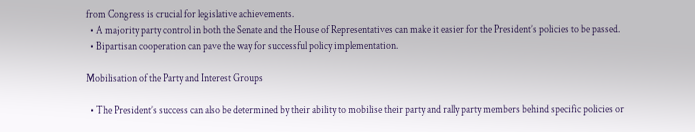from Congress is crucial for legislative achievements.
  • A majority party control in both the Senate and the House of Representatives can make it easier for the President’s policies to be passed.
  • Bipartisan cooperation can pave the way for successful policy implementation.

Mobilisation of the Party and Interest Groups

  • The President’s success can also be determined by their ability to mobilise their party and rally party members behind specific policies or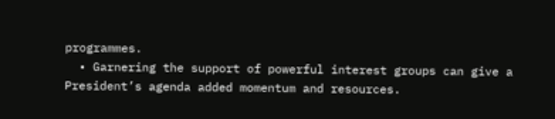programmes.
  • Garnering the support of powerful interest groups can give a President’s agenda added momentum and resources.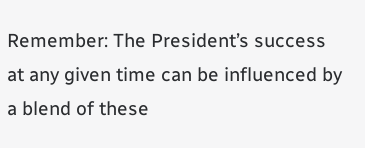Remember: The President’s success at any given time can be influenced by a blend of these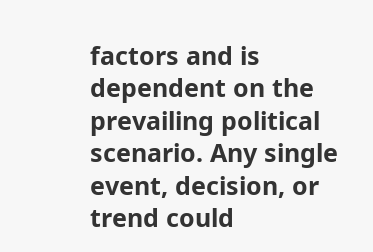factors and is dependent on the prevailing political scenario. Any single event, decision, or trend could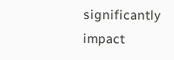significantly impact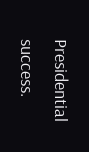Presidential success.